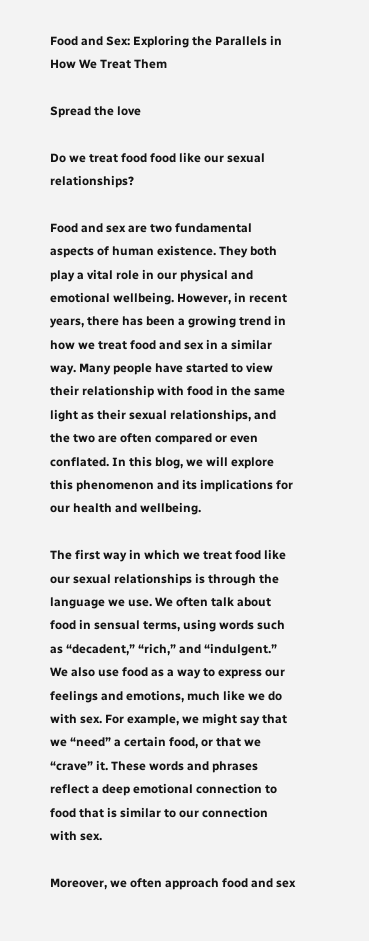Food and Sex: Exploring the Parallels in How We Treat Them

Spread the love

Do we treat food food like our sexual relationships?

Food and sex are two fundamental aspects of human existence. They both play a vital role in our physical and emotional wellbeing. However, in recent years, there has been a growing trend in how we treat food and sex in a similar way. Many people have started to view their relationship with food in the same light as their sexual relationships, and the two are often compared or even conflated. In this blog, we will explore this phenomenon and its implications for our health and wellbeing.

The first way in which we treat food like our sexual relationships is through the language we use. We often talk about food in sensual terms, using words such as “decadent,” “rich,” and “indulgent.” We also use food as a way to express our feelings and emotions, much like we do with sex. For example, we might say that we “need” a certain food, or that we “crave” it. These words and phrases reflect a deep emotional connection to food that is similar to our connection with sex.

Moreover, we often approach food and sex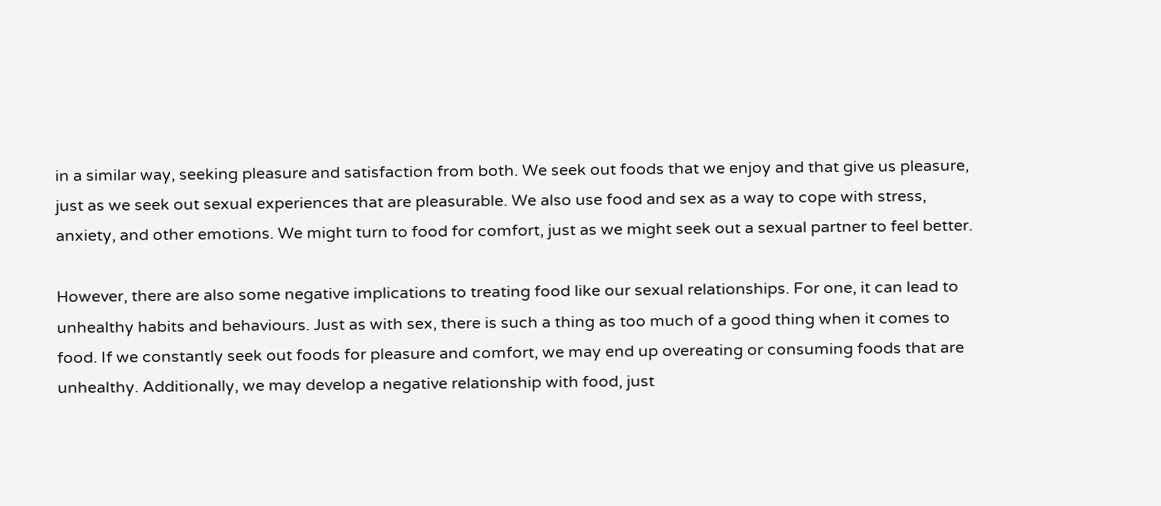in a similar way, seeking pleasure and satisfaction from both. We seek out foods that we enjoy and that give us pleasure, just as we seek out sexual experiences that are pleasurable. We also use food and sex as a way to cope with stress, anxiety, and other emotions. We might turn to food for comfort, just as we might seek out a sexual partner to feel better.

However, there are also some negative implications to treating food like our sexual relationships. For one, it can lead to unhealthy habits and behaviours. Just as with sex, there is such a thing as too much of a good thing when it comes to food. If we constantly seek out foods for pleasure and comfort, we may end up overeating or consuming foods that are unhealthy. Additionally, we may develop a negative relationship with food, just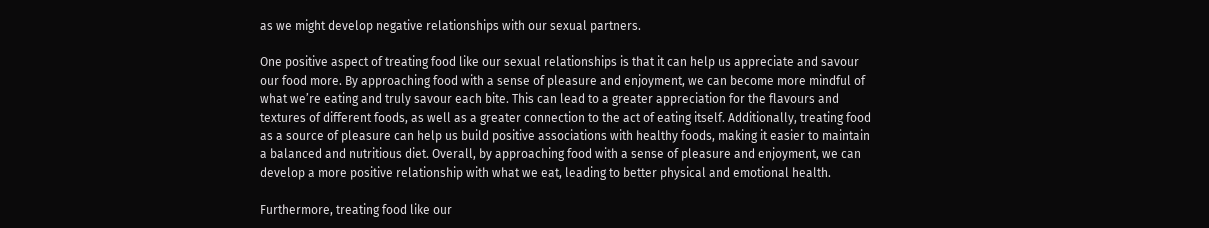as we might develop negative relationships with our sexual partners.

One positive aspect of treating food like our sexual relationships is that it can help us appreciate and savour our food more. By approaching food with a sense of pleasure and enjoyment, we can become more mindful of what we’re eating and truly savour each bite. This can lead to a greater appreciation for the flavours and textures of different foods, as well as a greater connection to the act of eating itself. Additionally, treating food as a source of pleasure can help us build positive associations with healthy foods, making it easier to maintain a balanced and nutritious diet. Overall, by approaching food with a sense of pleasure and enjoyment, we can develop a more positive relationship with what we eat, leading to better physical and emotional health.

Furthermore, treating food like our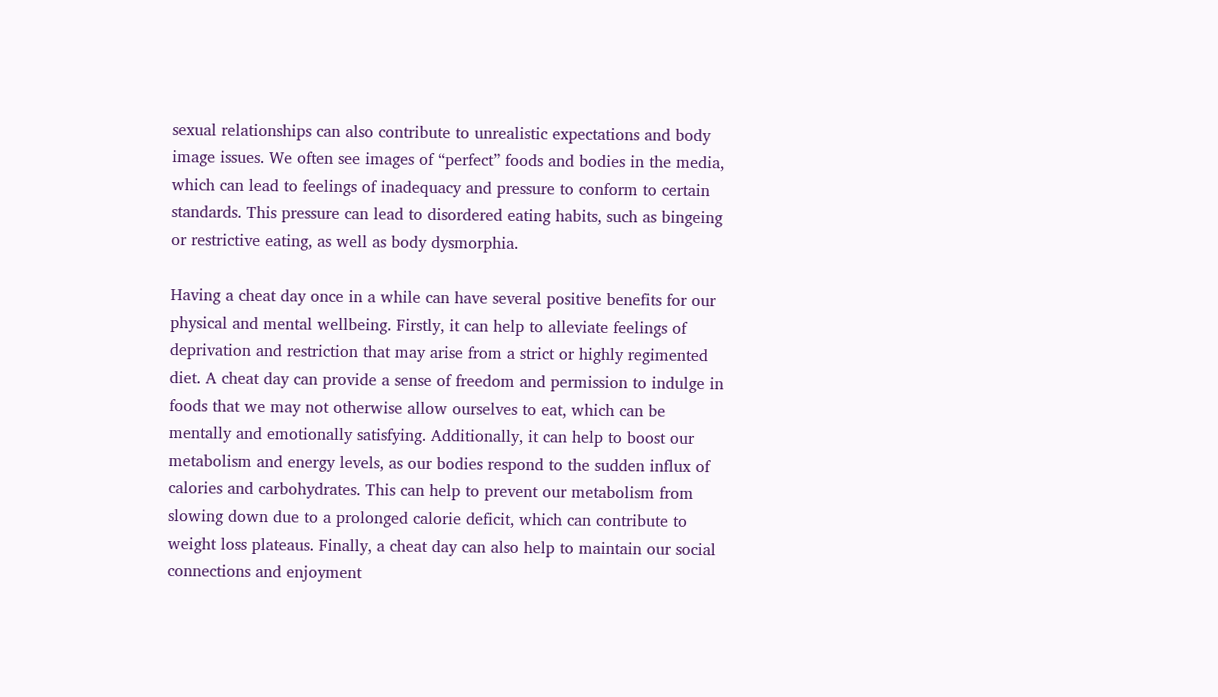sexual relationships can also contribute to unrealistic expectations and body image issues. We often see images of “perfect” foods and bodies in the media, which can lead to feelings of inadequacy and pressure to conform to certain standards. This pressure can lead to disordered eating habits, such as bingeing or restrictive eating, as well as body dysmorphia.

Having a cheat day once in a while can have several positive benefits for our physical and mental wellbeing. Firstly, it can help to alleviate feelings of deprivation and restriction that may arise from a strict or highly regimented diet. A cheat day can provide a sense of freedom and permission to indulge in foods that we may not otherwise allow ourselves to eat, which can be mentally and emotionally satisfying. Additionally, it can help to boost our metabolism and energy levels, as our bodies respond to the sudden influx of calories and carbohydrates. This can help to prevent our metabolism from slowing down due to a prolonged calorie deficit, which can contribute to weight loss plateaus. Finally, a cheat day can also help to maintain our social connections and enjoyment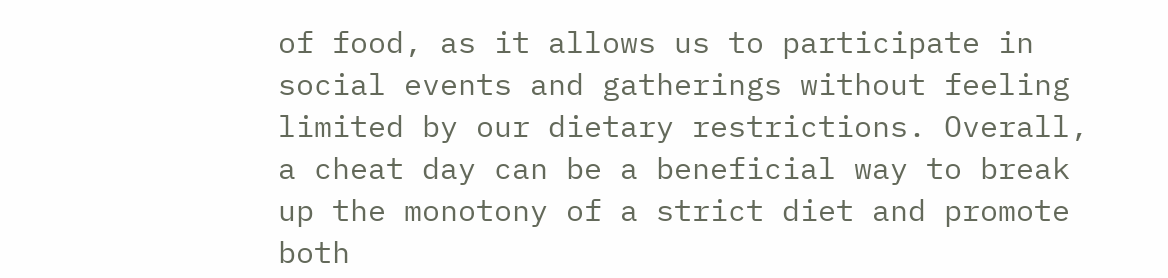of food, as it allows us to participate in social events and gatherings without feeling limited by our dietary restrictions. Overall, a cheat day can be a beneficial way to break up the monotony of a strict diet and promote both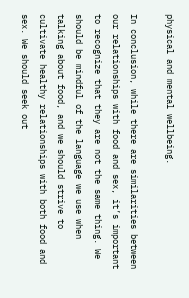physical and mental wellbeing.

In conclusion, while there are similarities between our relationships with food and sex, it’s important to recognize that they are not the same thing. We should be mindful of the language we use when talking about food, and we should strive to cultivate healthy relationships with both food and sex. We should seek out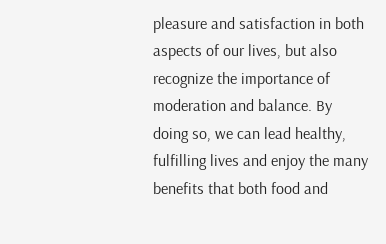pleasure and satisfaction in both aspects of our lives, but also recognize the importance of moderation and balance. By doing so, we can lead healthy, fulfilling lives and enjoy the many benefits that both food and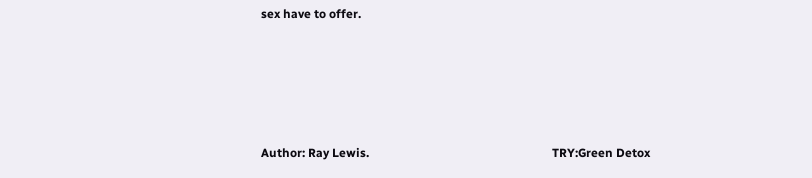sex have to offer.







Author: Ray Lewis.                                                             TRY:Green Detox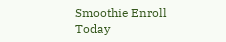Smoothie Enroll Today